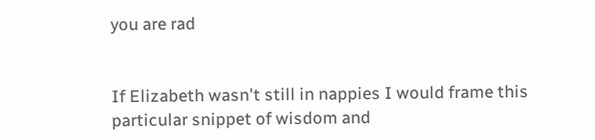you are rad


If Elizabeth wasn't still in nappies I would frame this particular snippet of wisdom and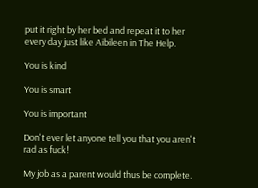put it right by her bed and repeat it to her every day just like Aibileen in The Help.

You is kind

You is smart

You is important

Don't ever let anyone tell you that you aren't rad as fuck!

My job as a parent would thus be complete.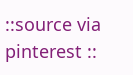::source via pinterest ::